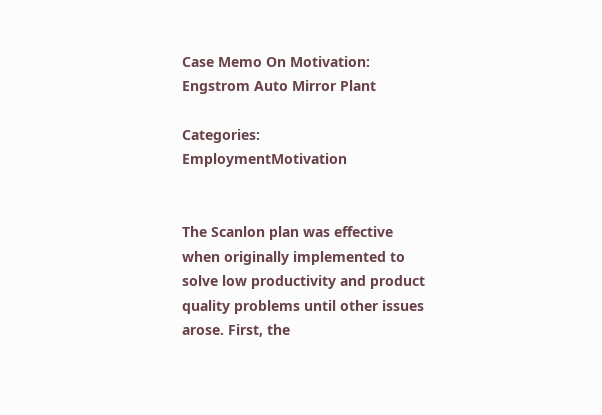Case Memo On Motivation: Engstrom Auto Mirror Plant

Categories: EmploymentMotivation


The Scanlon plan was effective when originally implemented to solve low productivity and product quality problems until other issues arose. First, the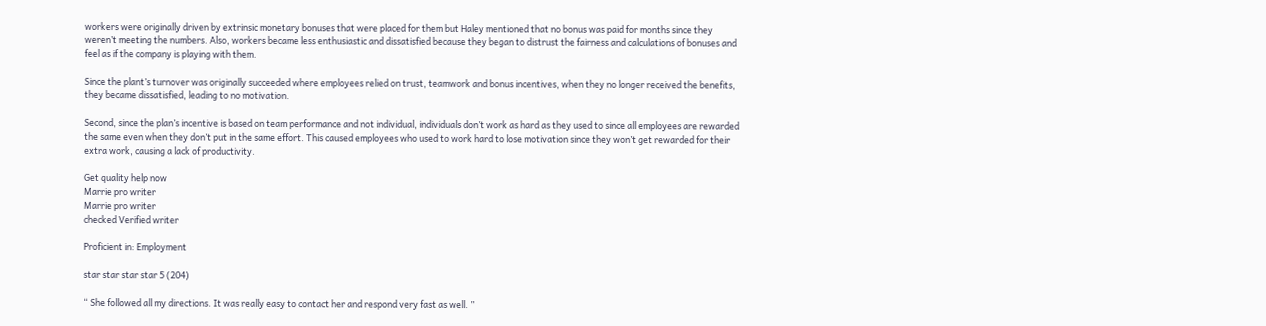workers were originally driven by extrinsic monetary bonuses that were placed for them but Haley mentioned that no bonus was paid for months since they weren’t meeting the numbers. Also, workers became less enthusiastic and dissatisfied because they began to distrust the fairness and calculations of bonuses and feel as if the company is playing with them.

Since the plant’s turnover was originally succeeded where employees relied on trust, teamwork and bonus incentives, when they no longer received the benefits, they became dissatisfied, leading to no motivation.

Second, since the plan’s incentive is based on team performance and not individual, individuals don’t work as hard as they used to since all employees are rewarded the same even when they don’t put in the same effort. This caused employees who used to work hard to lose motivation since they won’t get rewarded for their extra work, causing a lack of productivity.

Get quality help now
Marrie pro writer
Marrie pro writer
checked Verified writer

Proficient in: Employment

star star star star 5 (204)

“ She followed all my directions. It was really easy to contact her and respond very fast as well. ”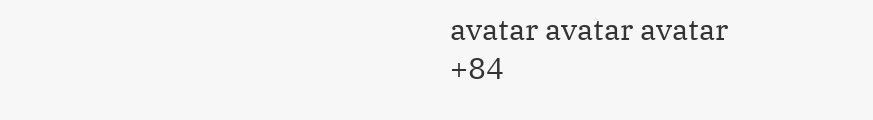avatar avatar avatar
+84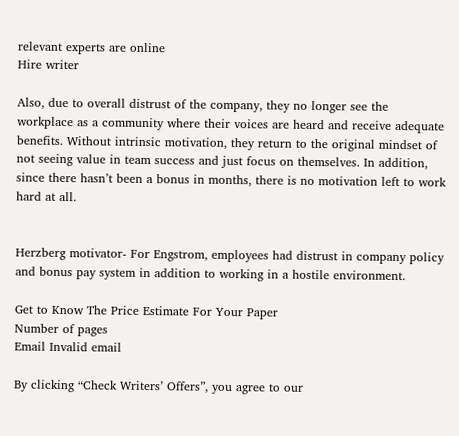relevant experts are online
Hire writer

Also, due to overall distrust of the company, they no longer see the workplace as a community where their voices are heard and receive adequate benefits. Without intrinsic motivation, they return to the original mindset of not seeing value in team success and just focus on themselves. In addition, since there hasn’t been a bonus in months, there is no motivation left to work hard at all.


Herzberg motivator- For Engstrom, employees had distrust in company policy and bonus pay system in addition to working in a hostile environment.

Get to Know The Price Estimate For Your Paper
Number of pages
Email Invalid email

By clicking “Check Writers’ Offers”, you agree to our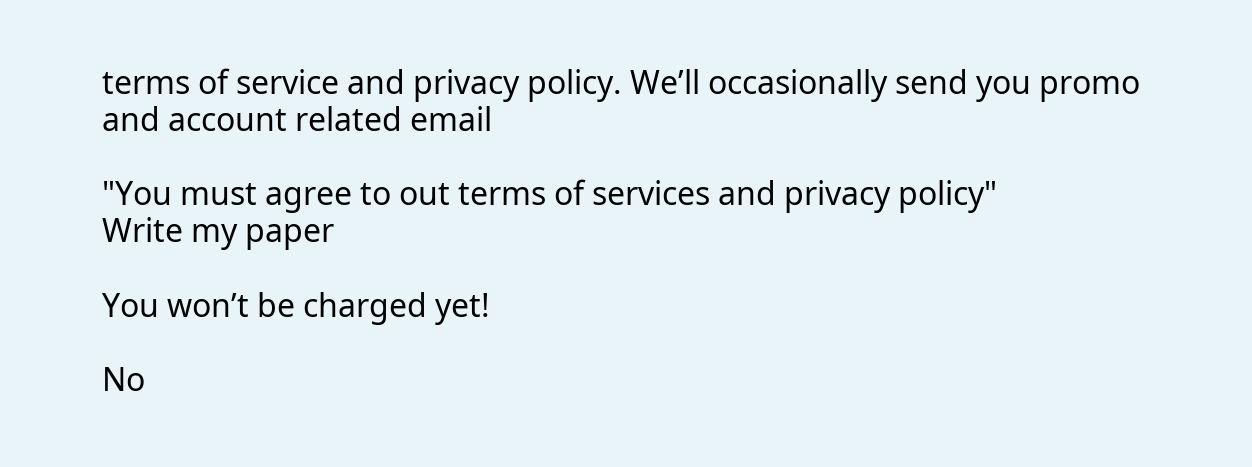terms of service and privacy policy. We’ll occasionally send you promo and account related email

"You must agree to out terms of services and privacy policy"
Write my paper

You won’t be charged yet!

No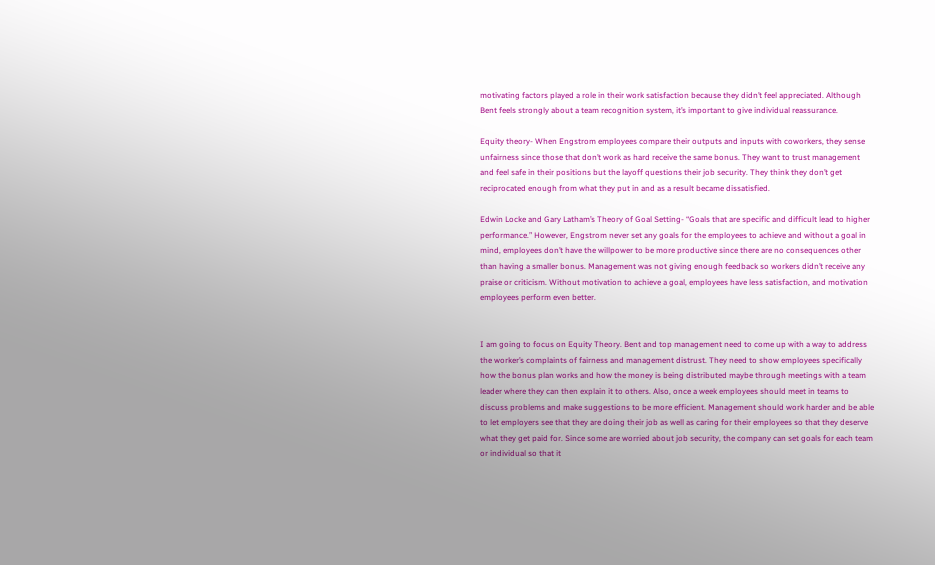motivating factors played a role in their work satisfaction because they didn’t feel appreciated. Although Bent feels strongly about a team recognition system, it’s important to give individual reassurance.

Equity theory- When Engstrom employees compare their outputs and inputs with coworkers, they sense unfairness since those that don’t work as hard receive the same bonus. They want to trust management and feel safe in their positions but the layoff questions their job security. They think they don’t get reciprocated enough from what they put in and as a result became dissatisfied.

Edwin Locke and Gary Latham’s Theory of Goal Setting- “Goals that are specific and difficult lead to higher performance.” However, Engstrom never set any goals for the employees to achieve and without a goal in mind, employees don’t have the willpower to be more productive since there are no consequences other than having a smaller bonus. Management was not giving enough feedback so workers didn’t receive any praise or criticism. Without motivation to achieve a goal, employees have less satisfaction, and motivation employees perform even better.


I am going to focus on Equity Theory. Bent and top management need to come up with a way to address the worker’s complaints of fairness and management distrust. They need to show employees specifically how the bonus plan works and how the money is being distributed maybe through meetings with a team leader where they can then explain it to others. Also, once a week employees should meet in teams to discuss problems and make suggestions to be more efficient. Management should work harder and be able to let employers see that they are doing their job as well as caring for their employees so that they deserve what they get paid for. Since some are worried about job security, the company can set goals for each team or individual so that it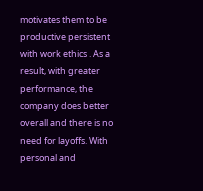motivates them to be productive persistent with work ethics . As a result, with greater performance, the company does better overall and there is no need for layoffs. With personal and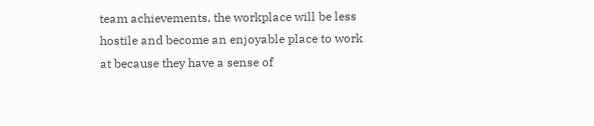team achievements, the workplace will be less hostile and become an enjoyable place to work at because they have a sense of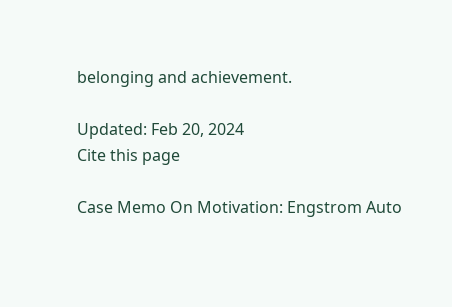belonging and achievement.

Updated: Feb 20, 2024
Cite this page

Case Memo On Motivation: Engstrom Auto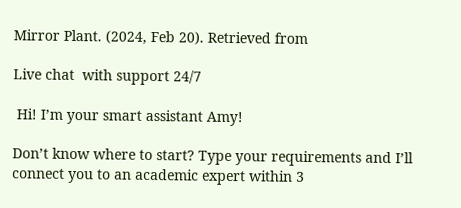Mirror Plant. (2024, Feb 20). Retrieved from

Live chat  with support 24/7

 Hi! I’m your smart assistant Amy!

Don’t know where to start? Type your requirements and I’ll connect you to an academic expert within 3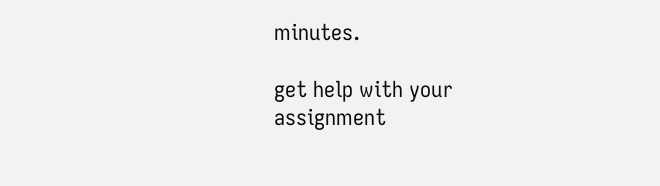minutes.

get help with your assignment